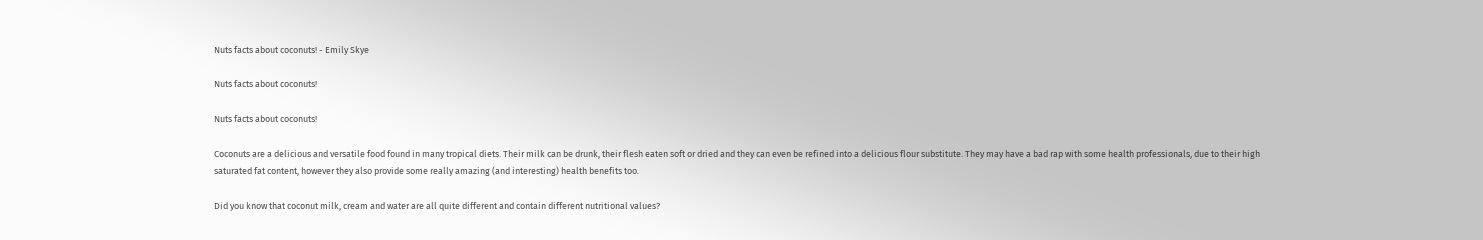Nuts facts about coconuts! - Emily Skye

Nuts facts about coconuts!

Nuts facts about coconuts!

Coconuts are a delicious and versatile food found in many tropical diets. Their milk can be drunk, their flesh eaten soft or dried and they can even be refined into a delicious flour substitute. They may have a bad rap with some health professionals, due to their high saturated fat content, however they also provide some really amazing (and interesting) health benefits too.

Did you know that coconut milk, cream and water are all quite different and contain different nutritional values?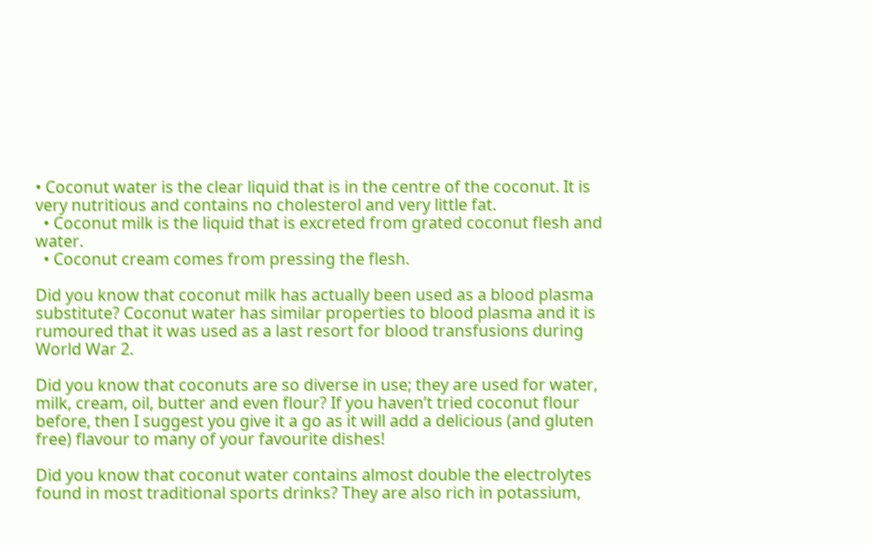• Coconut water is the clear liquid that is in the centre of the coconut. It is very nutritious and contains no cholesterol and very little fat.
  • Coconut milk is the liquid that is excreted from grated coconut flesh and water.
  • Coconut cream comes from pressing the flesh.

Did you know that coconut milk has actually been used as a blood plasma substitute? Coconut water has similar properties to blood plasma and it is rumoured that it was used as a last resort for blood transfusions during World War 2.

Did you know that coconuts are so diverse in use; they are used for water, milk, cream, oil, butter and even flour? If you haven’t tried coconut flour before, then I suggest you give it a go as it will add a delicious (and gluten free) flavour to many of your favourite dishes!

Did you know that coconut water contains almost double the electrolytes found in most traditional sports drinks? They are also rich in potassium,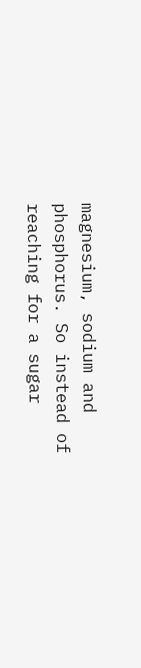magnesium, sodium and phosphorus. So instead of reaching for a sugar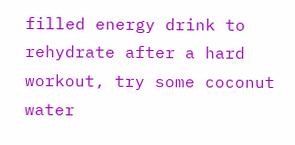filled energy drink to rehydrate after a hard workout, try some coconut water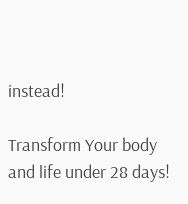instead!

Transform Your body and life under 28 days!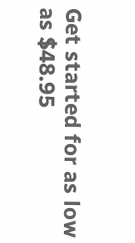Get started for as low as $48.95